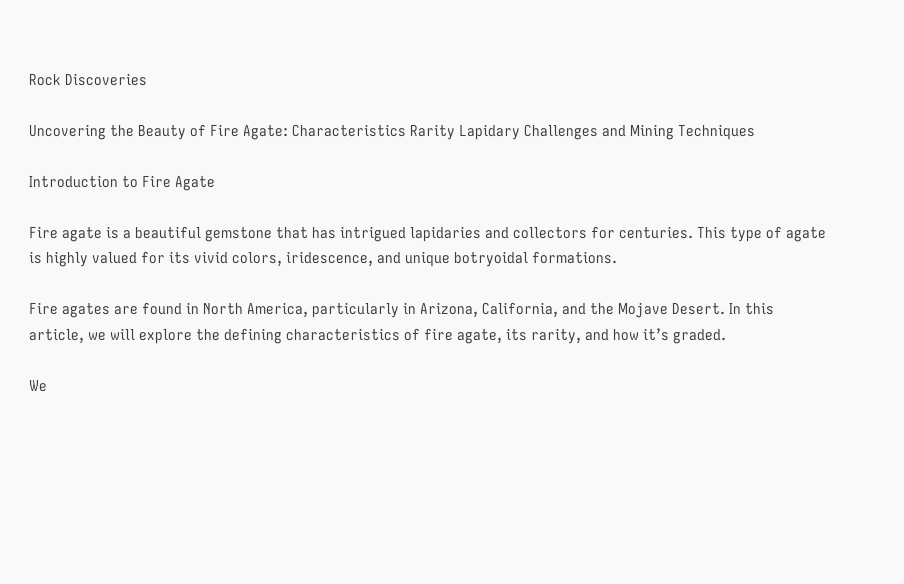Rock Discoveries

Uncovering the Beauty of Fire Agate: Characteristics Rarity Lapidary Challenges and Mining Techniques

Introduction to Fire Agate

Fire agate is a beautiful gemstone that has intrigued lapidaries and collectors for centuries. This type of agate is highly valued for its vivid colors, iridescence, and unique botryoidal formations.

Fire agates are found in North America, particularly in Arizona, California, and the Mojave Desert. In this article, we will explore the defining characteristics of fire agate, its rarity, and how it’s graded.

We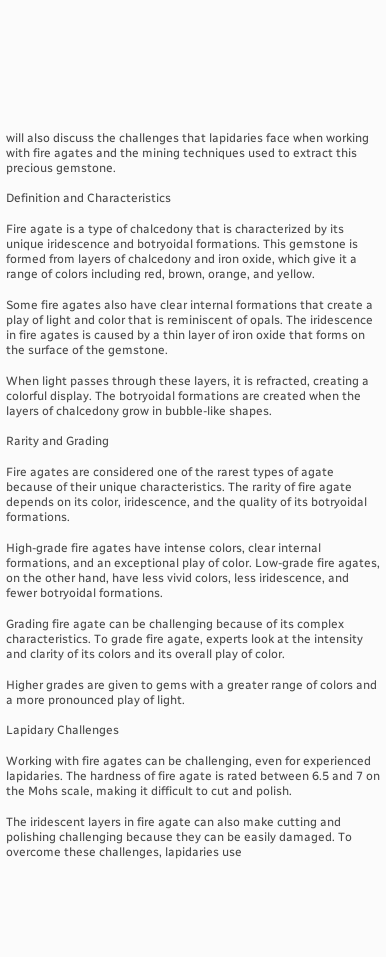will also discuss the challenges that lapidaries face when working with fire agates and the mining techniques used to extract this precious gemstone.

Definition and Characteristics

Fire agate is a type of chalcedony that is characterized by its unique iridescence and botryoidal formations. This gemstone is formed from layers of chalcedony and iron oxide, which give it a range of colors including red, brown, orange, and yellow.

Some fire agates also have clear internal formations that create a play of light and color that is reminiscent of opals. The iridescence in fire agates is caused by a thin layer of iron oxide that forms on the surface of the gemstone.

When light passes through these layers, it is refracted, creating a colorful display. The botryoidal formations are created when the layers of chalcedony grow in bubble-like shapes.

Rarity and Grading

Fire agates are considered one of the rarest types of agate because of their unique characteristics. The rarity of fire agate depends on its color, iridescence, and the quality of its botryoidal formations.

High-grade fire agates have intense colors, clear internal formations, and an exceptional play of color. Low-grade fire agates, on the other hand, have less vivid colors, less iridescence, and fewer botryoidal formations.

Grading fire agate can be challenging because of its complex characteristics. To grade fire agate, experts look at the intensity and clarity of its colors and its overall play of color.

Higher grades are given to gems with a greater range of colors and a more pronounced play of light.

Lapidary Challenges

Working with fire agates can be challenging, even for experienced lapidaries. The hardness of fire agate is rated between 6.5 and 7 on the Mohs scale, making it difficult to cut and polish.

The iridescent layers in fire agate can also make cutting and polishing challenging because they can be easily damaged. To overcome these challenges, lapidaries use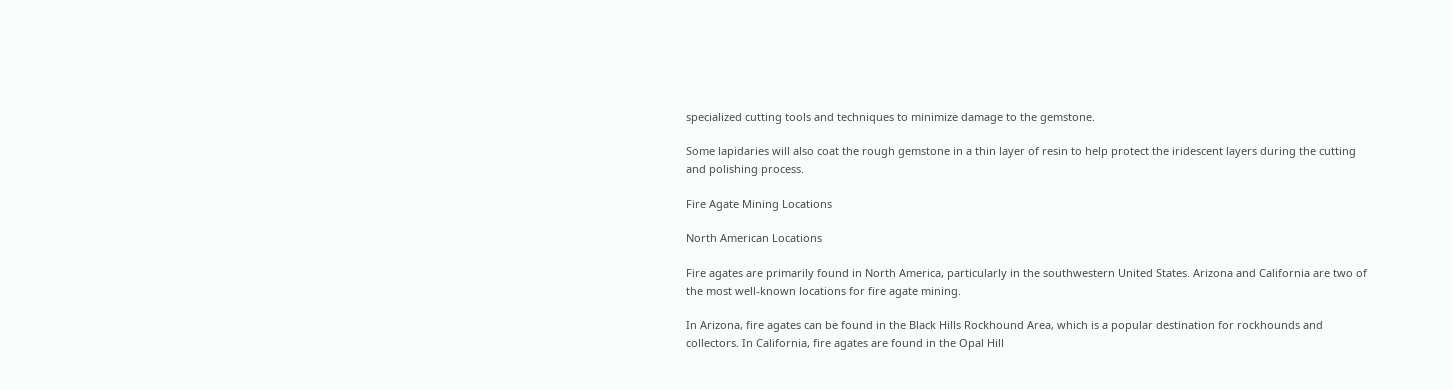specialized cutting tools and techniques to minimize damage to the gemstone.

Some lapidaries will also coat the rough gemstone in a thin layer of resin to help protect the iridescent layers during the cutting and polishing process.

Fire Agate Mining Locations

North American Locations

Fire agates are primarily found in North America, particularly in the southwestern United States. Arizona and California are two of the most well-known locations for fire agate mining.

In Arizona, fire agates can be found in the Black Hills Rockhound Area, which is a popular destination for rockhounds and collectors. In California, fire agates are found in the Opal Hill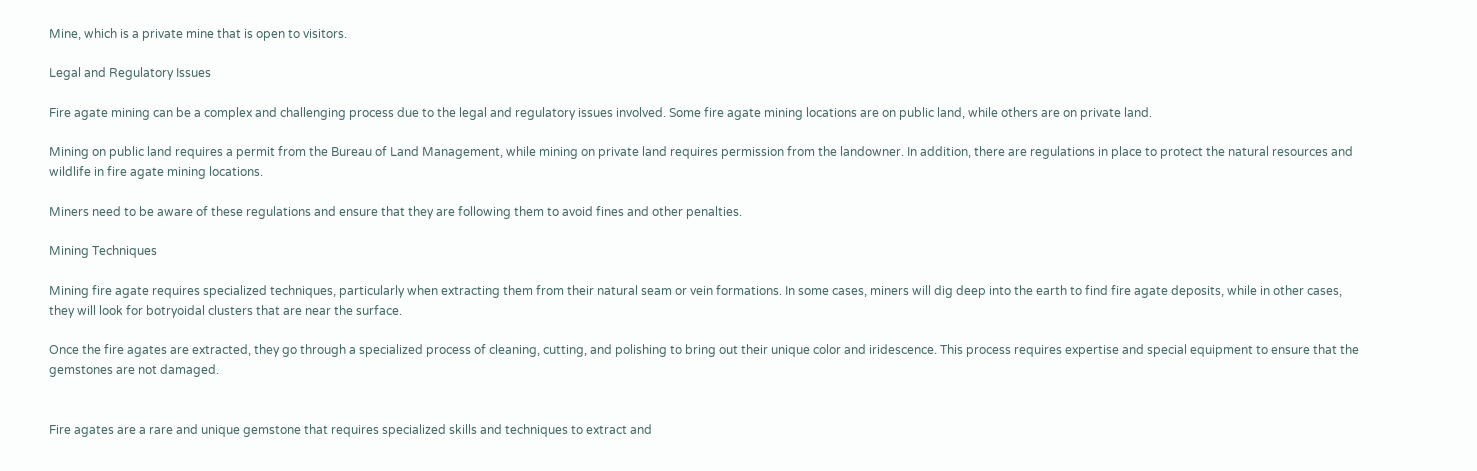Mine, which is a private mine that is open to visitors.

Legal and Regulatory Issues

Fire agate mining can be a complex and challenging process due to the legal and regulatory issues involved. Some fire agate mining locations are on public land, while others are on private land.

Mining on public land requires a permit from the Bureau of Land Management, while mining on private land requires permission from the landowner. In addition, there are regulations in place to protect the natural resources and wildlife in fire agate mining locations.

Miners need to be aware of these regulations and ensure that they are following them to avoid fines and other penalties.

Mining Techniques

Mining fire agate requires specialized techniques, particularly when extracting them from their natural seam or vein formations. In some cases, miners will dig deep into the earth to find fire agate deposits, while in other cases, they will look for botryoidal clusters that are near the surface.

Once the fire agates are extracted, they go through a specialized process of cleaning, cutting, and polishing to bring out their unique color and iridescence. This process requires expertise and special equipment to ensure that the gemstones are not damaged.


Fire agates are a rare and unique gemstone that requires specialized skills and techniques to extract and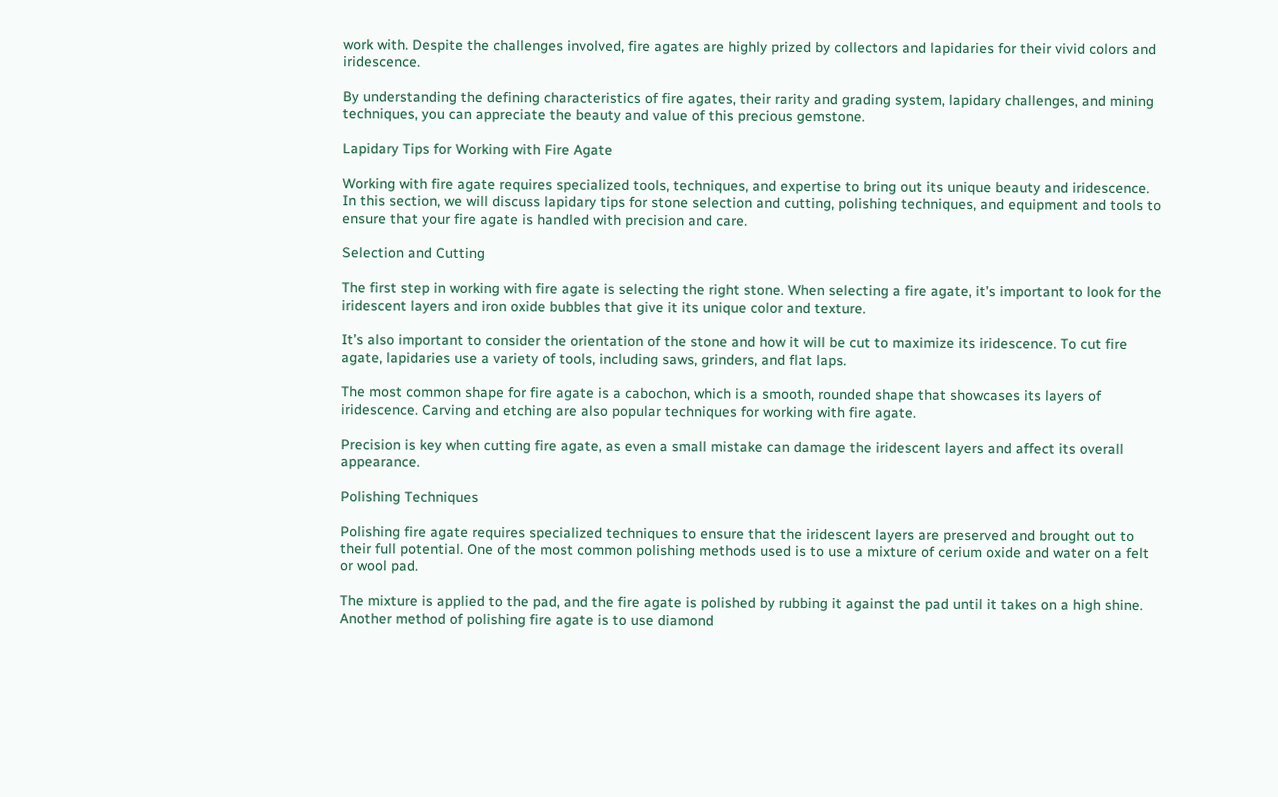work with. Despite the challenges involved, fire agates are highly prized by collectors and lapidaries for their vivid colors and iridescence.

By understanding the defining characteristics of fire agates, their rarity and grading system, lapidary challenges, and mining techniques, you can appreciate the beauty and value of this precious gemstone.

Lapidary Tips for Working with Fire Agate

Working with fire agate requires specialized tools, techniques, and expertise to bring out its unique beauty and iridescence. In this section, we will discuss lapidary tips for stone selection and cutting, polishing techniques, and equipment and tools to ensure that your fire agate is handled with precision and care.

Selection and Cutting

The first step in working with fire agate is selecting the right stone. When selecting a fire agate, it’s important to look for the iridescent layers and iron oxide bubbles that give it its unique color and texture.

It’s also important to consider the orientation of the stone and how it will be cut to maximize its iridescence. To cut fire agate, lapidaries use a variety of tools, including saws, grinders, and flat laps.

The most common shape for fire agate is a cabochon, which is a smooth, rounded shape that showcases its layers of iridescence. Carving and etching are also popular techniques for working with fire agate.

Precision is key when cutting fire agate, as even a small mistake can damage the iridescent layers and affect its overall appearance.

Polishing Techniques

Polishing fire agate requires specialized techniques to ensure that the iridescent layers are preserved and brought out to their full potential. One of the most common polishing methods used is to use a mixture of cerium oxide and water on a felt or wool pad.

The mixture is applied to the pad, and the fire agate is polished by rubbing it against the pad until it takes on a high shine. Another method of polishing fire agate is to use diamond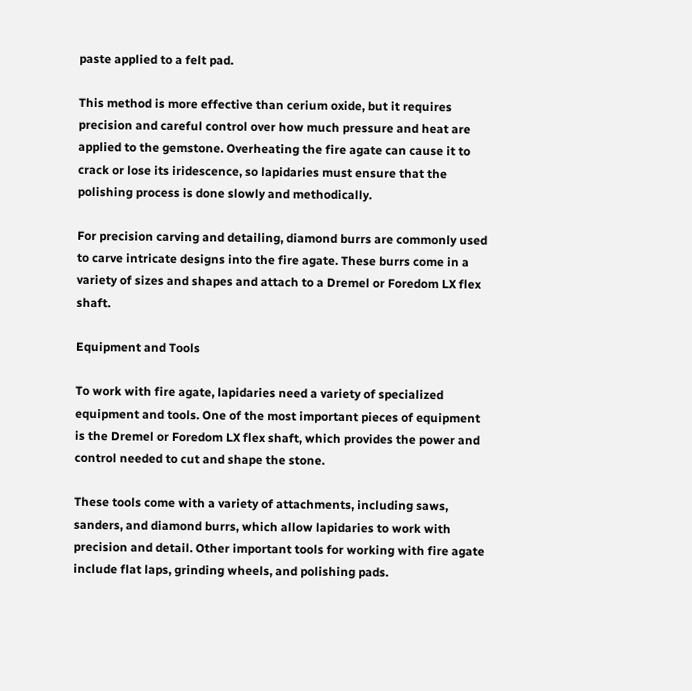paste applied to a felt pad.

This method is more effective than cerium oxide, but it requires precision and careful control over how much pressure and heat are applied to the gemstone. Overheating the fire agate can cause it to crack or lose its iridescence, so lapidaries must ensure that the polishing process is done slowly and methodically.

For precision carving and detailing, diamond burrs are commonly used to carve intricate designs into the fire agate. These burrs come in a variety of sizes and shapes and attach to a Dremel or Foredom LX flex shaft.

Equipment and Tools

To work with fire agate, lapidaries need a variety of specialized equipment and tools. One of the most important pieces of equipment is the Dremel or Foredom LX flex shaft, which provides the power and control needed to cut and shape the stone.

These tools come with a variety of attachments, including saws, sanders, and diamond burrs, which allow lapidaries to work with precision and detail. Other important tools for working with fire agate include flat laps, grinding wheels, and polishing pads.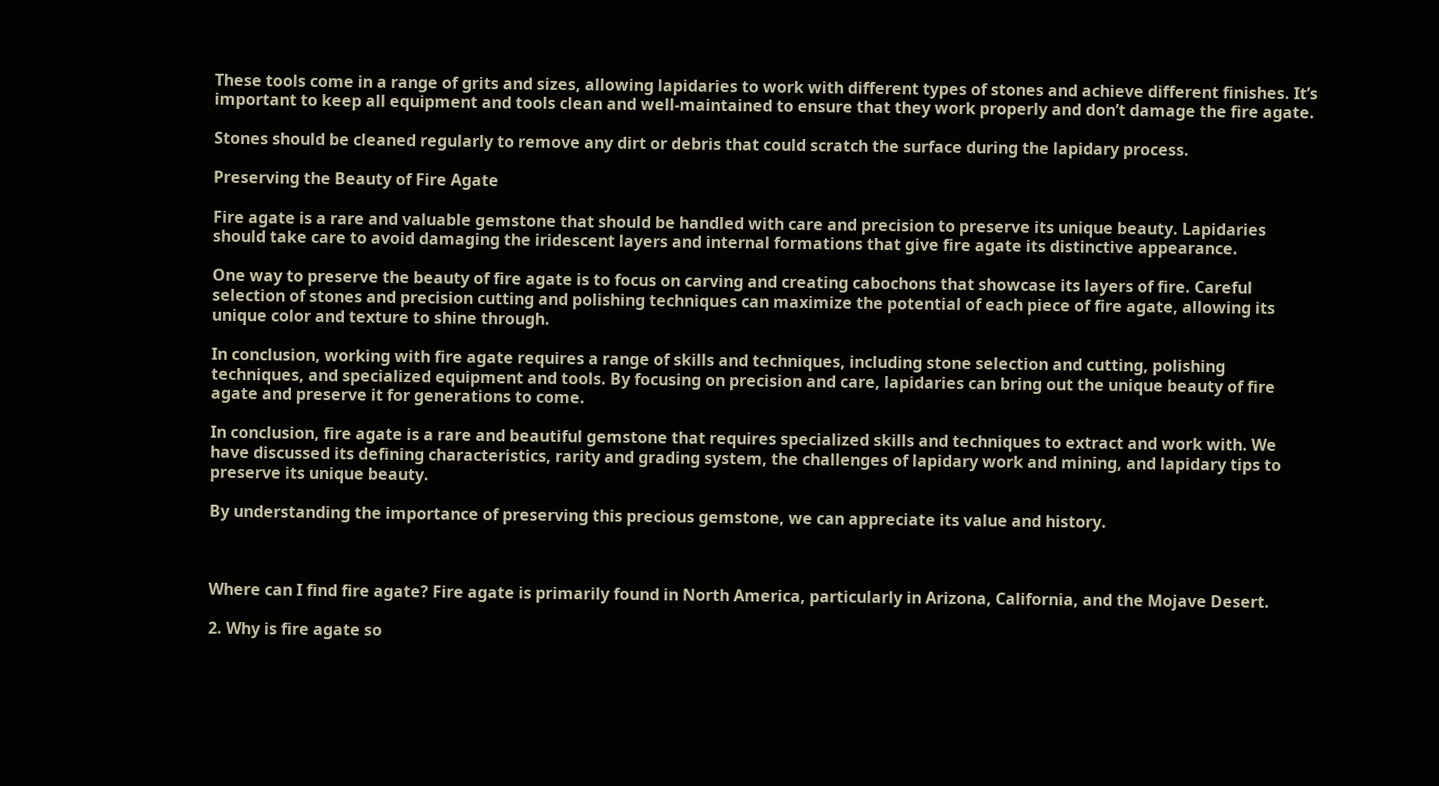These tools come in a range of grits and sizes, allowing lapidaries to work with different types of stones and achieve different finishes. It’s important to keep all equipment and tools clean and well-maintained to ensure that they work properly and don’t damage the fire agate.

Stones should be cleaned regularly to remove any dirt or debris that could scratch the surface during the lapidary process.

Preserving the Beauty of Fire Agate

Fire agate is a rare and valuable gemstone that should be handled with care and precision to preserve its unique beauty. Lapidaries should take care to avoid damaging the iridescent layers and internal formations that give fire agate its distinctive appearance.

One way to preserve the beauty of fire agate is to focus on carving and creating cabochons that showcase its layers of fire. Careful selection of stones and precision cutting and polishing techniques can maximize the potential of each piece of fire agate, allowing its unique color and texture to shine through.

In conclusion, working with fire agate requires a range of skills and techniques, including stone selection and cutting, polishing techniques, and specialized equipment and tools. By focusing on precision and care, lapidaries can bring out the unique beauty of fire agate and preserve it for generations to come.

In conclusion, fire agate is a rare and beautiful gemstone that requires specialized skills and techniques to extract and work with. We have discussed its defining characteristics, rarity and grading system, the challenges of lapidary work and mining, and lapidary tips to preserve its unique beauty.

By understanding the importance of preserving this precious gemstone, we can appreciate its value and history.



Where can I find fire agate? Fire agate is primarily found in North America, particularly in Arizona, California, and the Mojave Desert.

2. Why is fire agate so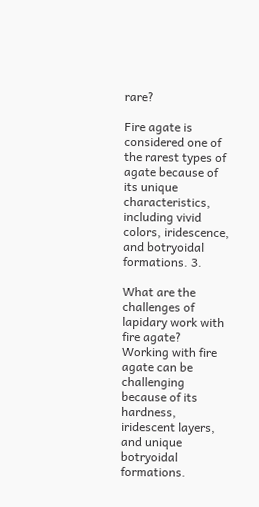rare?

Fire agate is considered one of the rarest types of agate because of its unique characteristics, including vivid colors, iridescence, and botryoidal formations. 3.

What are the challenges of lapidary work with fire agate? Working with fire agate can be challenging because of its hardness, iridescent layers, and unique botryoidal formations.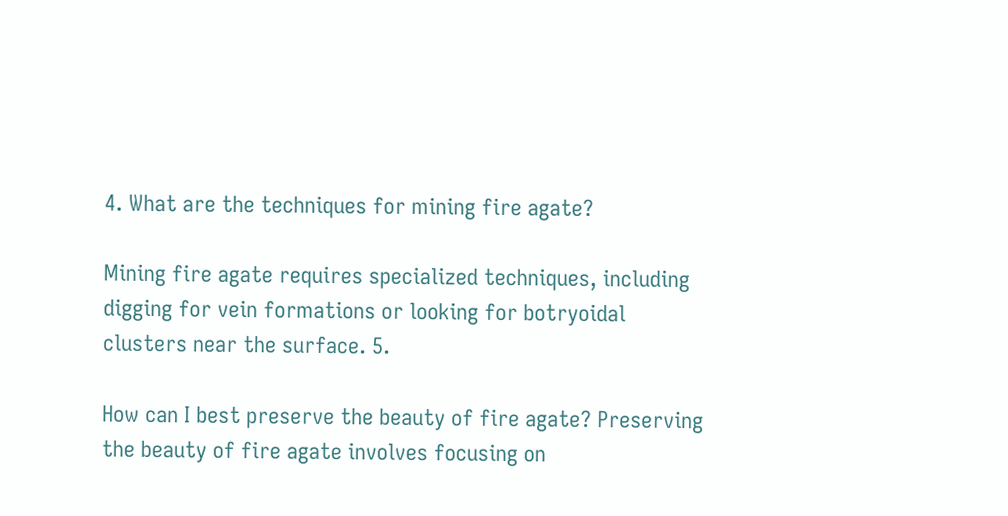4. What are the techniques for mining fire agate?

Mining fire agate requires specialized techniques, including digging for vein formations or looking for botryoidal clusters near the surface. 5.

How can I best preserve the beauty of fire agate? Preserving the beauty of fire agate involves focusing on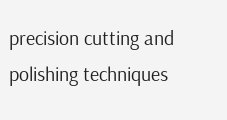precision cutting and polishing techniques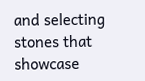and selecting stones that showcase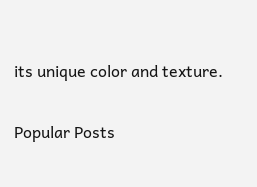its unique color and texture.

Popular Posts